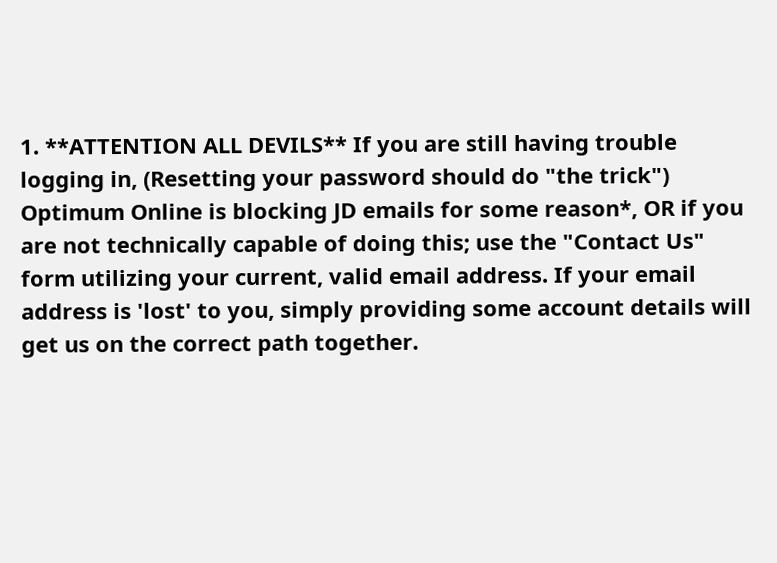1. **ATTENTION ALL DEVILS** If you are still having trouble logging in, (Resetting your password should do "the trick") Optimum Online is blocking JD emails for some reason*, OR if you are not technically capable of doing this; use the "Contact Us" form utilizing your current, valid email address. If your email address is 'lost' to you, simply providing some account details will get us on the correct path together.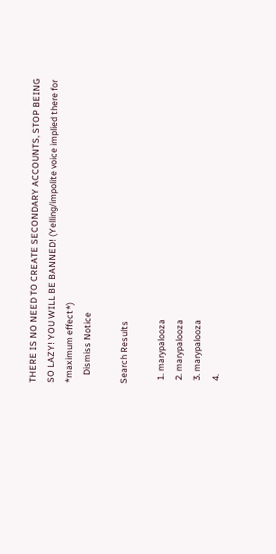THERE IS NO NEED TO CREATE SECONDARY ACCOUNTS, STOP BEING SO LAZY! YOU WILL BE BANNED! (Yelling/impolite voice implied there for *maximum effect*)
    Dismiss Notice

Search Results

  1. marypalooza
  2. marypalooza
  3. marypalooza
  4.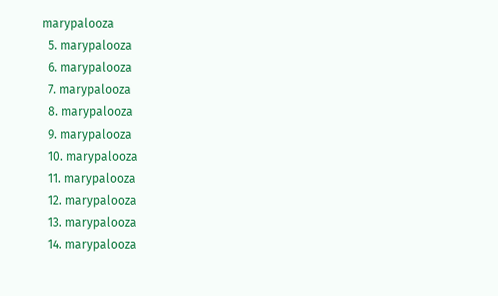marypalooza
  5. marypalooza
  6. marypalooza
  7. marypalooza
  8. marypalooza
  9. marypalooza
  10. marypalooza
  11. marypalooza
  12. marypalooza
  13. marypalooza
  14. marypalooza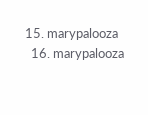15. marypalooza
  16. marypalooza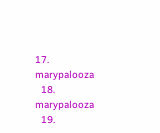17. marypalooza
  18. marypalooza
  19.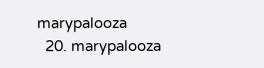marypalooza
  20. marypalooza